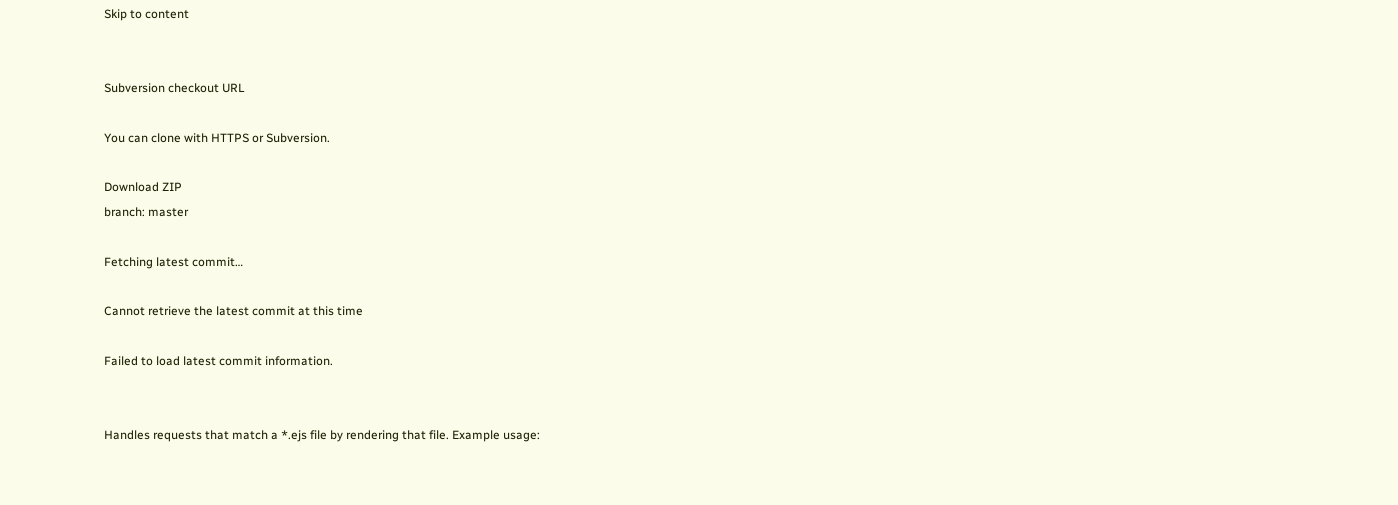Skip to content


Subversion checkout URL

You can clone with HTTPS or Subversion.

Download ZIP
branch: master

Fetching latest commit…

Cannot retrieve the latest commit at this time

Failed to load latest commit information.


Handles requests that match a *.ejs file by rendering that file. Example usage: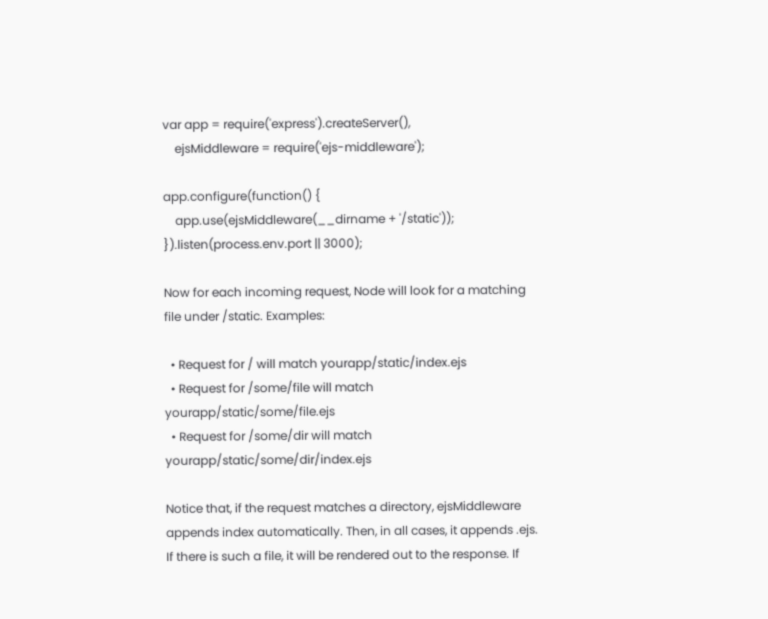var app = require('express').createServer(),
    ejsMiddleware = require('ejs-middleware');

app.configure(function() {
    app.use(ejsMiddleware(__dirname + '/static'));
}).listen(process.env.port || 3000);

Now for each incoming request, Node will look for a matching file under /static. Examples:

  • Request for / will match yourapp/static/index.ejs
  • Request for /some/file will match yourapp/static/some/file.ejs
  • Request for /some/dir will match yourapp/static/some/dir/index.ejs

Notice that, if the request matches a directory, ejsMiddleware appends index automatically. Then, in all cases, it appends .ejs. If there is such a file, it will be rendered out to the response. If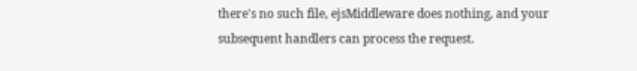there's no such file, ejsMiddleware does nothing, and your subsequent handlers can process the request.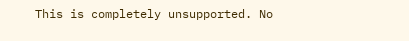This is completely unsupported. No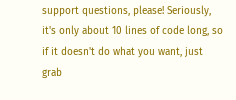support questions, please! Seriously, it's only about 10 lines of code long, so if it doesn't do what you want, just grab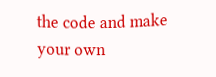the code and make your own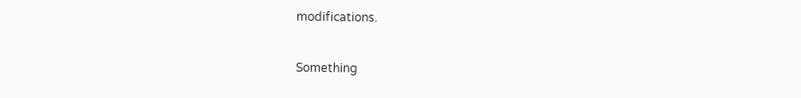modifications.

Something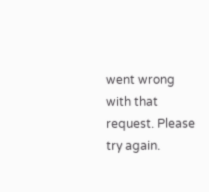went wrong with that request. Please try again.